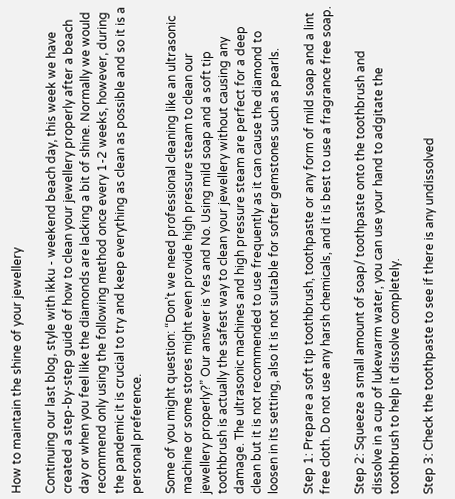How to maintain the shine of your jewellery

Continuing our last blog, style with ikku - weekend beach day, this week we have created a step-by-step guide of how to clean your jewellery properly after a beach day or when you feel like the diamonds are lacking a bit of shine. Normally we would recommend only using the following method once every 1-2 weeks, however, during the pandemic it is crucial to try and keep everything as clean as possible and so it is a personal preference.

Some of you might question: “Don’t we need professional cleaning like an ultrasonic machine or some stores might even provide high pressure steam to clean our jewellery properly?” Our answer is Yes and No. Using mild soap and a soft tip toothbrush is actually the safest way to clean your jewellery without causing any damage. The ultrasonic machines and high pressure steam are perfect for a deep clean but it is not recommended to use frequently as it can cause the diamond to loosen in its setting, also it is not suitable for softer gemstones such as pearls.

Step 1: Prepare a soft tip toothbrush, toothpaste or any form of mild soap and a lint free cloth. Do not use any harsh chemicals, and it is best to use a fragrance free soap.

Step 2: Squeeze a small amount of soap/ toothpaste onto the toothbrush and dissolve in a cup of lukewarm water, you can use your hand to adgitate the toothbrush to help it dissolve completely.

Step 3: Check the toothpaste to see if there is any undissolved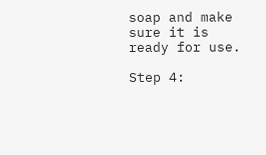soap and make sure it is ready for use.

Step 4: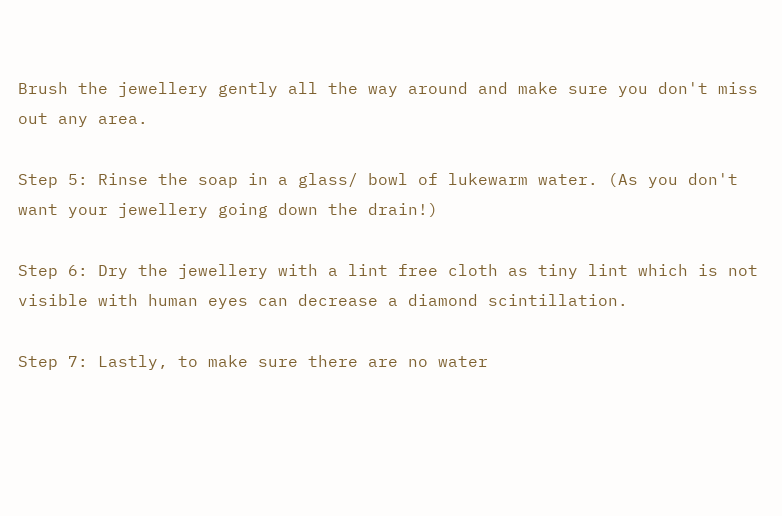Brush the jewellery gently all the way around and make sure you don't miss out any area.

Step 5: Rinse the soap in a glass/ bowl of lukewarm water. (As you don't want your jewellery going down the drain!)

Step 6: Dry the jewellery with a lint free cloth as tiny lint which is not visible with human eyes can decrease a diamond scintillation.

Step 7: Lastly, to make sure there are no water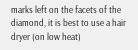marks left on the facets of the diamond, it is best to use a hair dryer (on low heat)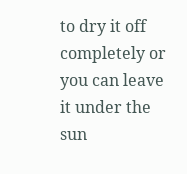to dry it off completely or you can leave it under the sun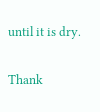until it is dry.

Thank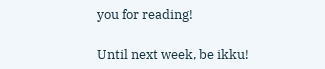you for reading!

Until next week, be ikku!